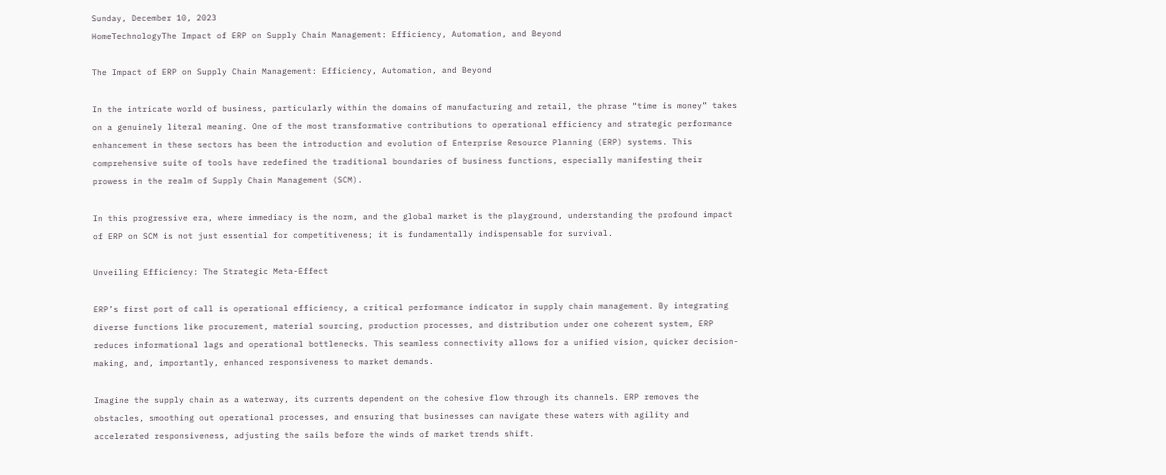Sunday, December 10, 2023
HomeTechnologyThe Impact of ERP on Supply Chain Management: Efficiency, Automation, and Beyond

The Impact of ERP on Supply Chain Management: Efficiency, Automation, and Beyond

In the intricate world of business, particularly within the domains of manufacturing and retail, the phrase “time is money” takes on a genuinely literal meaning. One of the most transformative contributions to operational efficiency and strategic performance enhancement in these sectors has been the introduction and evolution of Enterprise Resource Planning (ERP) systems. This comprehensive suite of tools have redefined the traditional boundaries of business functions, especially manifesting their prowess in the realm of Supply Chain Management (SCM).

In this progressive era, where immediacy is the norm, and the global market is the playground, understanding the profound impact of ERP on SCM is not just essential for competitiveness; it is fundamentally indispensable for survival.

Unveiling Efficiency: The Strategic Meta-Effect

ERP’s first port of call is operational efficiency, a critical performance indicator in supply chain management. By integrating diverse functions like procurement, material sourcing, production processes, and distribution under one coherent system, ERP reduces informational lags and operational bottlenecks. This seamless connectivity allows for a unified vision, quicker decision-making, and, importantly, enhanced responsiveness to market demands.

Imagine the supply chain as a waterway, its currents dependent on the cohesive flow through its channels. ERP removes the obstacles, smoothing out operational processes, and ensuring that businesses can navigate these waters with agility and accelerated responsiveness, adjusting the sails before the winds of market trends shift.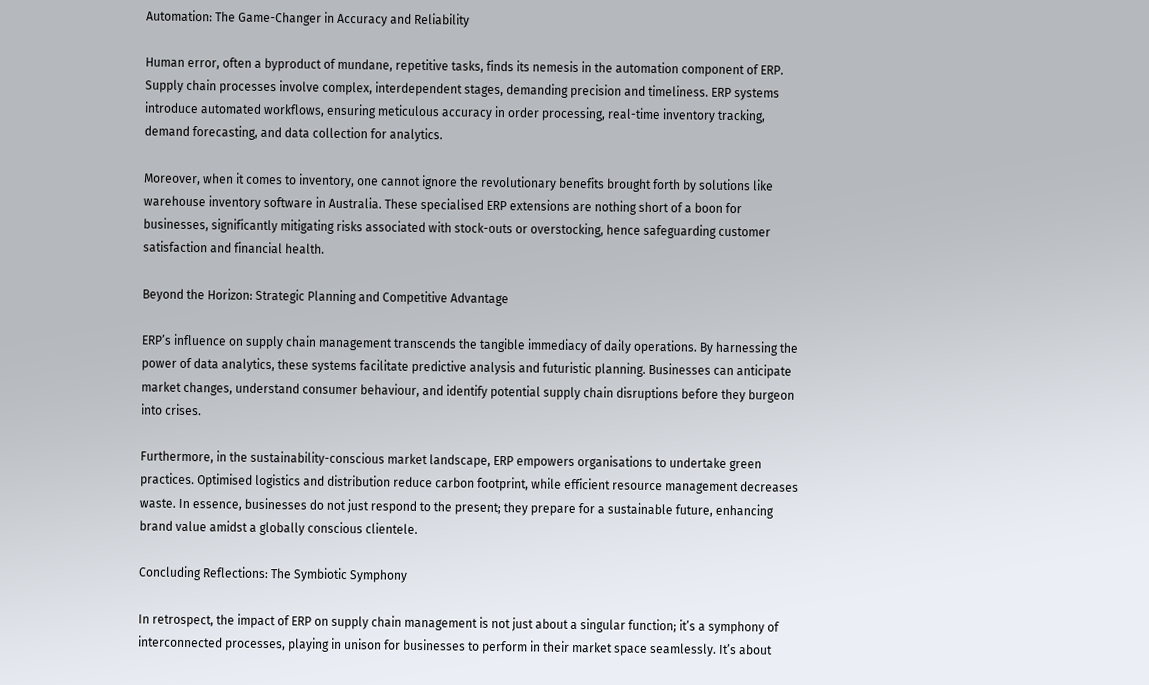Automation: The Game-Changer in Accuracy and Reliability

Human error, often a byproduct of mundane, repetitive tasks, finds its nemesis in the automation component of ERP. Supply chain processes involve complex, interdependent stages, demanding precision and timeliness. ERP systems introduce automated workflows, ensuring meticulous accuracy in order processing, real-time inventory tracking, demand forecasting, and data collection for analytics.

Moreover, when it comes to inventory, one cannot ignore the revolutionary benefits brought forth by solutions like warehouse inventory software in Australia. These specialised ERP extensions are nothing short of a boon for businesses, significantly mitigating risks associated with stock-outs or overstocking, hence safeguarding customer satisfaction and financial health.

Beyond the Horizon: Strategic Planning and Competitive Advantage

ERP’s influence on supply chain management transcends the tangible immediacy of daily operations. By harnessing the power of data analytics, these systems facilitate predictive analysis and futuristic planning. Businesses can anticipate market changes, understand consumer behaviour, and identify potential supply chain disruptions before they burgeon into crises.

Furthermore, in the sustainability-conscious market landscape, ERP empowers organisations to undertake green practices. Optimised logistics and distribution reduce carbon footprint, while efficient resource management decreases waste. In essence, businesses do not just respond to the present; they prepare for a sustainable future, enhancing brand value amidst a globally conscious clientele.

Concluding Reflections: The Symbiotic Symphony

In retrospect, the impact of ERP on supply chain management is not just about a singular function; it’s a symphony of interconnected processes, playing in unison for businesses to perform in their market space seamlessly. It’s about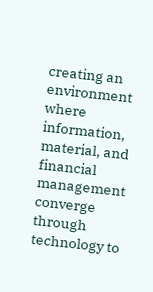creating an environment where information, material, and financial management converge through technology to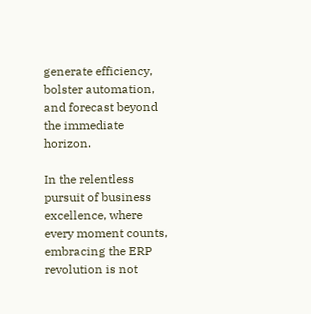generate efficiency, bolster automation, and forecast beyond the immediate horizon.

In the relentless pursuit of business excellence, where every moment counts, embracing the ERP revolution is not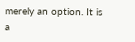merely an option. It is a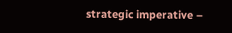strategic imperative –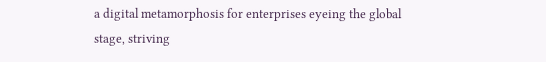a digital metamorphosis for enterprises eyeing the global stage, striving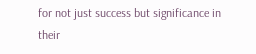for not just success but significance in their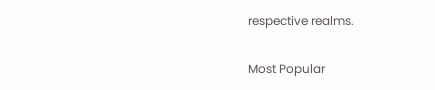respective realms.


Most Popular